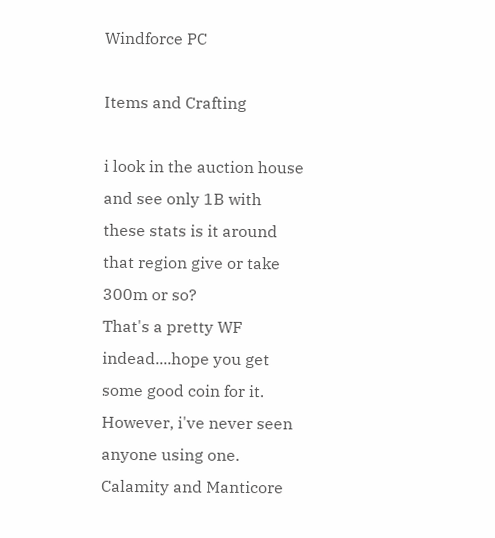Windforce PC

Items and Crafting

i look in the auction house and see only 1B with these stats is it around that region give or take 300m or so?
That's a pretty WF indead....hope you get some good coin for it. However, i've never seen anyone using one. Calamity and Manticore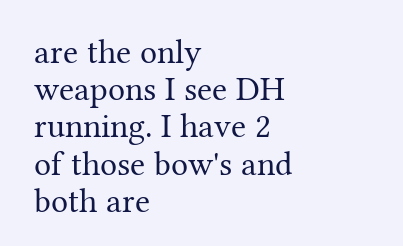are the only weapons I see DH running. I have 2 of those bow's and both are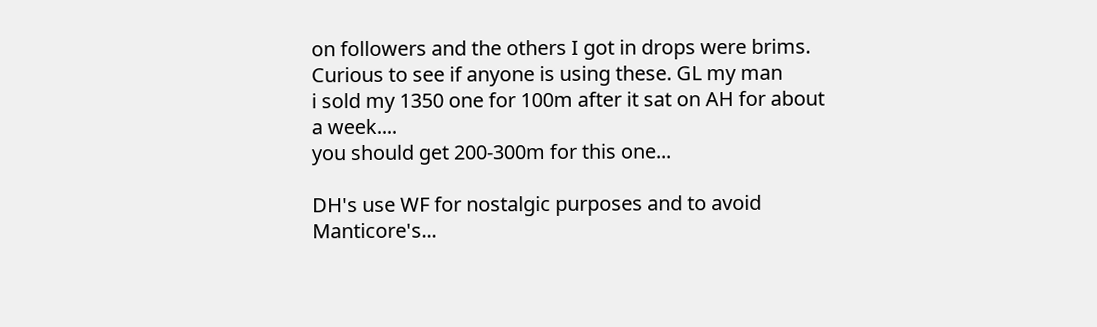on followers and the others I got in drops were brims. Curious to see if anyone is using these. GL my man
i sold my 1350 one for 100m after it sat on AH for about a week....
you should get 200-300m for this one...

DH's use WF for nostalgic purposes and to avoid Manticore's...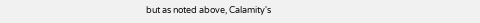but as noted above, Calamity's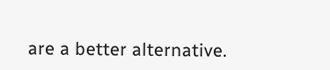are a better alternative.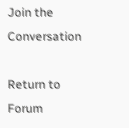Join the Conversation

Return to Forum